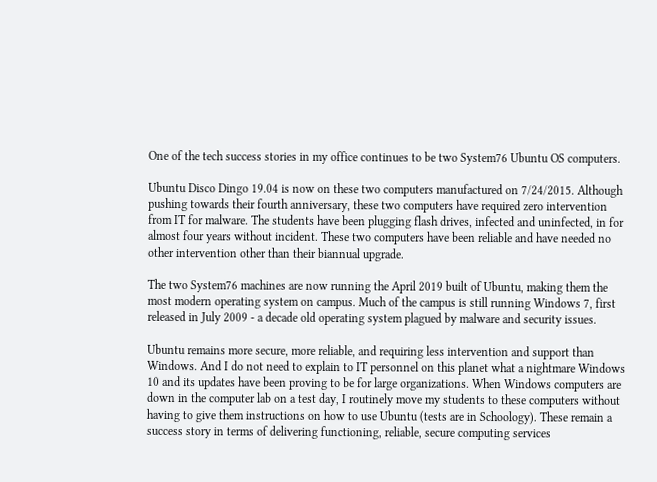One of the tech success stories in my office continues to be two System76 Ubuntu OS computers.

Ubuntu Disco Dingo 19.04 is now on these two computers manufactured on 7/24/2015. Although pushing towards their fourth anniversary, these two computers have required zero intervention from IT for malware. The students have been plugging flash drives, infected and uninfected, in for almost four years without incident. These two computers have been reliable and have needed no other intervention other than their biannual upgrade.

The two System76 machines are now running the April 2019 built of Ubuntu, making them the most modern operating system on campus. Much of the campus is still running Windows 7, first released in July 2009 - a decade old operating system plagued by malware and security issues.

Ubuntu remains more secure, more reliable, and requiring less intervention and support than Windows. And I do not need to explain to IT personnel on this planet what a nightmare Windows 10 and its updates have been proving to be for large organizations. When Windows computers are down in the computer lab on a test day, I routinely move my students to these computers without having to give them instructions on how to use Ubuntu (tests are in Schoology). These remain a success story in terms of delivering functioning, reliable, secure computing services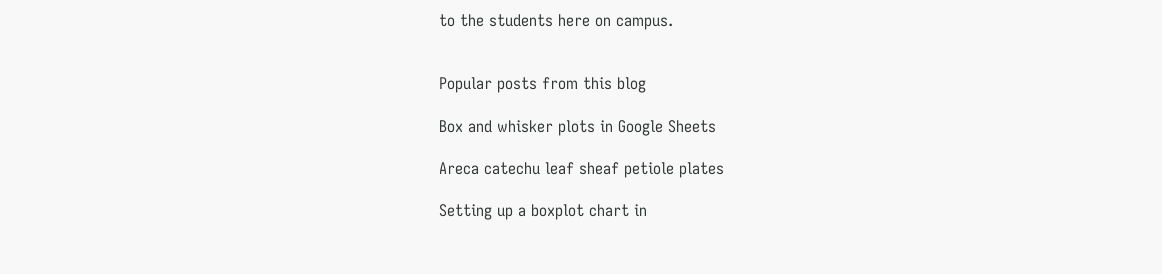to the students here on campus.


Popular posts from this blog

Box and whisker plots in Google Sheets

Areca catechu leaf sheaf petiole plates

Setting up a boxplot chart in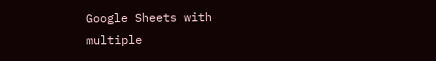Google Sheets with multiple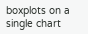boxplots on a single chart